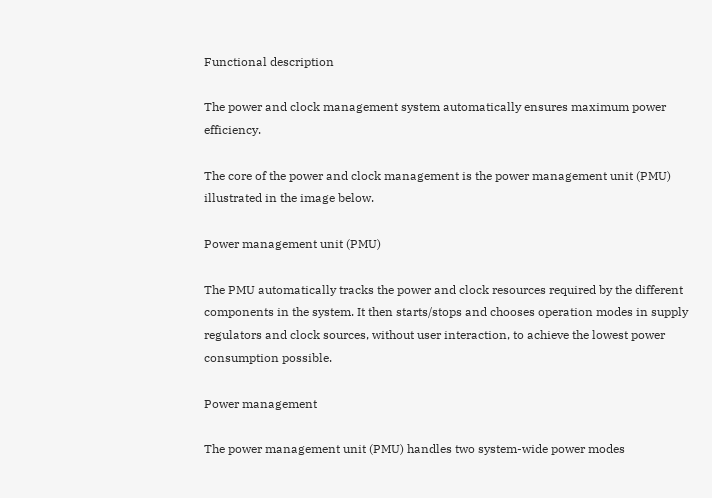Functional description

The power and clock management system automatically ensures maximum power efficiency.

The core of the power and clock management is the power management unit (PMU) illustrated in the image below.

Power management unit (PMU)

The PMU automatically tracks the power and clock resources required by the different components in the system. It then starts/stops and chooses operation modes in supply regulators and clock sources, without user interaction, to achieve the lowest power consumption possible.

Power management

The power management unit (PMU) handles two system-wide power modes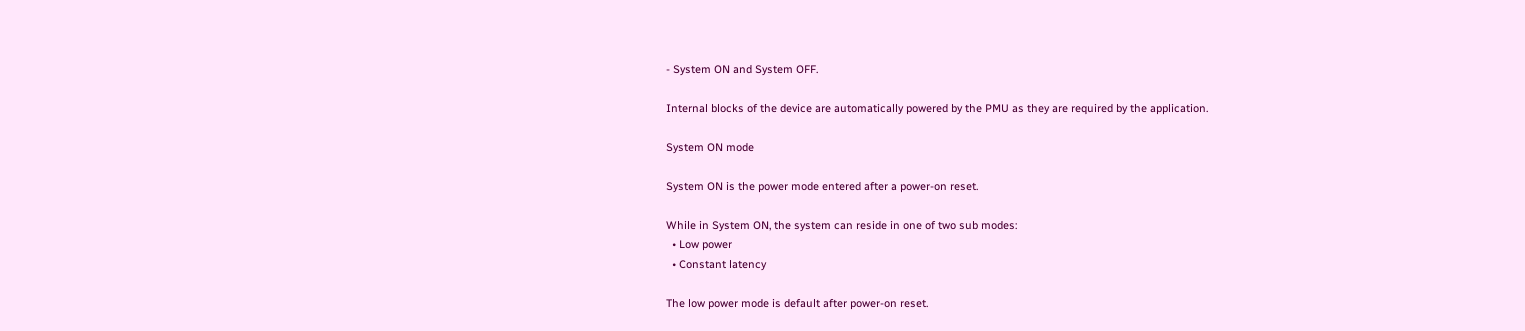- System ON and System OFF.

Internal blocks of the device are automatically powered by the PMU as they are required by the application.

System ON mode

System ON is the power mode entered after a power-on reset.

While in System ON, the system can reside in one of two sub modes:
  • Low power
  • Constant latency

The low power mode is default after power-on reset.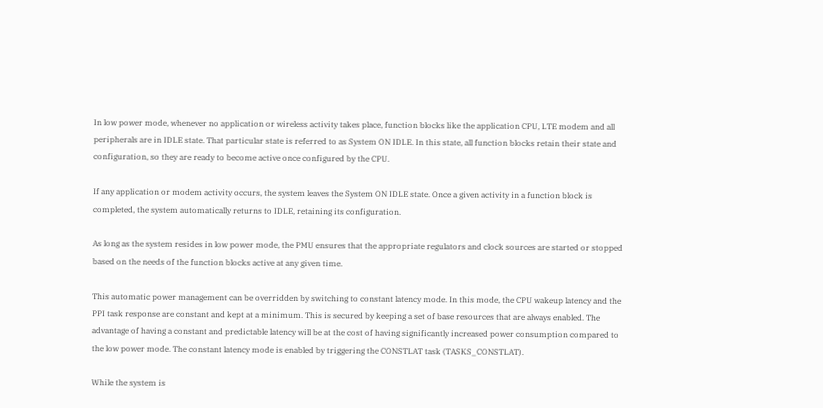In low power mode, whenever no application or wireless activity takes place, function blocks like the application CPU, LTE modem and all peripherals are in IDLE state. That particular state is referred to as System ON IDLE. In this state, all function blocks retain their state and configuration, so they are ready to become active once configured by the CPU.

If any application or modem activity occurs, the system leaves the System ON IDLE state. Once a given activity in a function block is completed, the system automatically returns to IDLE, retaining its configuration.

As long as the system resides in low power mode, the PMU ensures that the appropriate regulators and clock sources are started or stopped based on the needs of the function blocks active at any given time.

This automatic power management can be overridden by switching to constant latency mode. In this mode, the CPU wakeup latency and the PPI task response are constant and kept at a minimum. This is secured by keeping a set of base resources that are always enabled. The advantage of having a constant and predictable latency will be at the cost of having significantly increased power consumption compared to the low power mode. The constant latency mode is enabled by triggering the CONSTLAT task (TASKS_CONSTLAT).

While the system is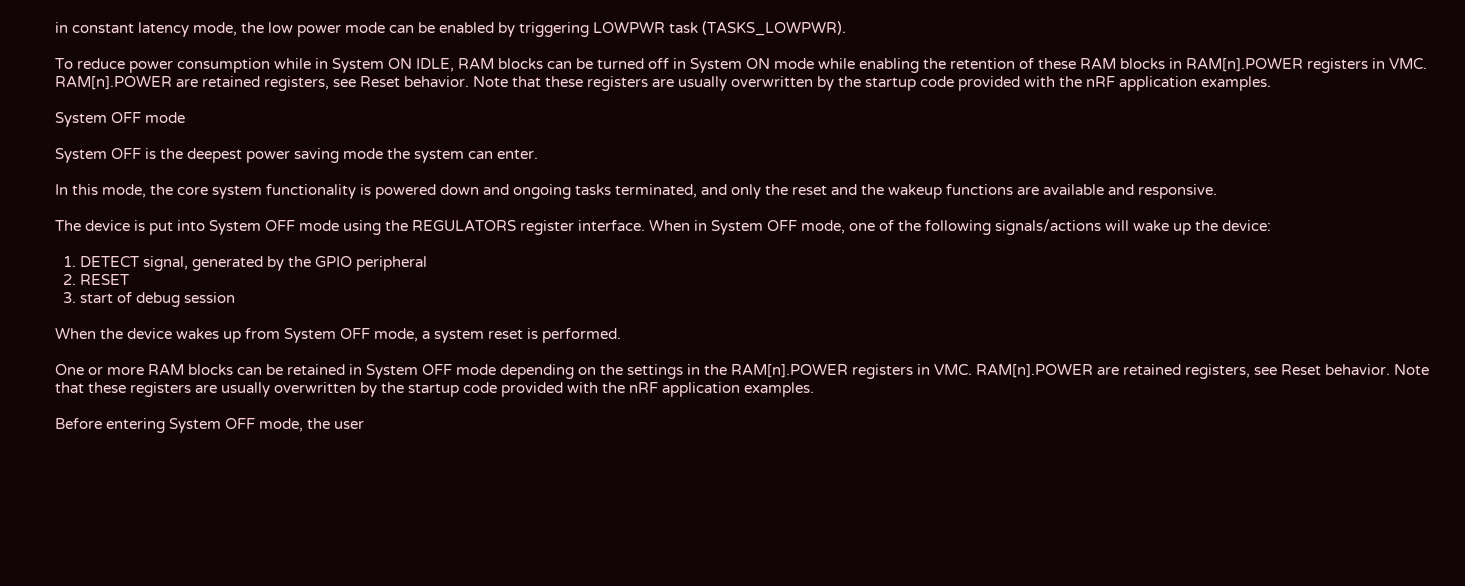in constant latency mode, the low power mode can be enabled by triggering LOWPWR task (TASKS_LOWPWR).

To reduce power consumption while in System ON IDLE, RAM blocks can be turned off in System ON mode while enabling the retention of these RAM blocks in RAM[n].POWER registers in VMC. RAM[n].POWER are retained registers, see Reset behavior. Note that these registers are usually overwritten by the startup code provided with the nRF application examples.

System OFF mode

System OFF is the deepest power saving mode the system can enter.

In this mode, the core system functionality is powered down and ongoing tasks terminated, and only the reset and the wakeup functions are available and responsive.

The device is put into System OFF mode using the REGULATORS register interface. When in System OFF mode, one of the following signals/actions will wake up the device:

  1. DETECT signal, generated by the GPIO peripheral
  2. RESET
  3. start of debug session

When the device wakes up from System OFF mode, a system reset is performed.

One or more RAM blocks can be retained in System OFF mode depending on the settings in the RAM[n].POWER registers in VMC. RAM[n].POWER are retained registers, see Reset behavior. Note that these registers are usually overwritten by the startup code provided with the nRF application examples.

Before entering System OFF mode, the user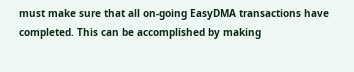must make sure that all on-going EasyDMA transactions have completed. This can be accomplished by making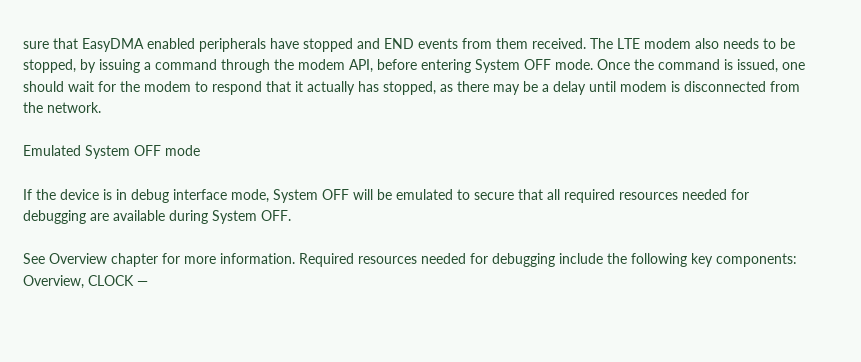sure that EasyDMA enabled peripherals have stopped and END events from them received. The LTE modem also needs to be stopped, by issuing a command through the modem API, before entering System OFF mode. Once the command is issued, one should wait for the modem to respond that it actually has stopped, as there may be a delay until modem is disconnected from the network.

Emulated System OFF mode

If the device is in debug interface mode, System OFF will be emulated to secure that all required resources needed for debugging are available during System OFF.

See Overview chapter for more information. Required resources needed for debugging include the following key components: Overview, CLOCK —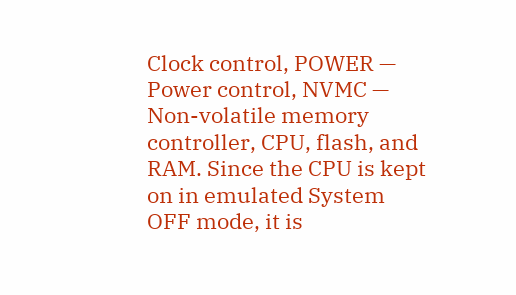Clock control, POWER — Power control, NVMC — Non-volatile memory controller, CPU, flash, and RAM. Since the CPU is kept on in emulated System OFF mode, it is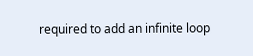required to add an infinite loop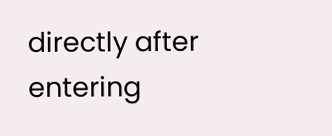directly after entering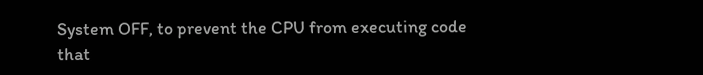System OFF, to prevent the CPU from executing code that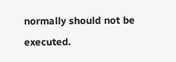normally should not be executed.